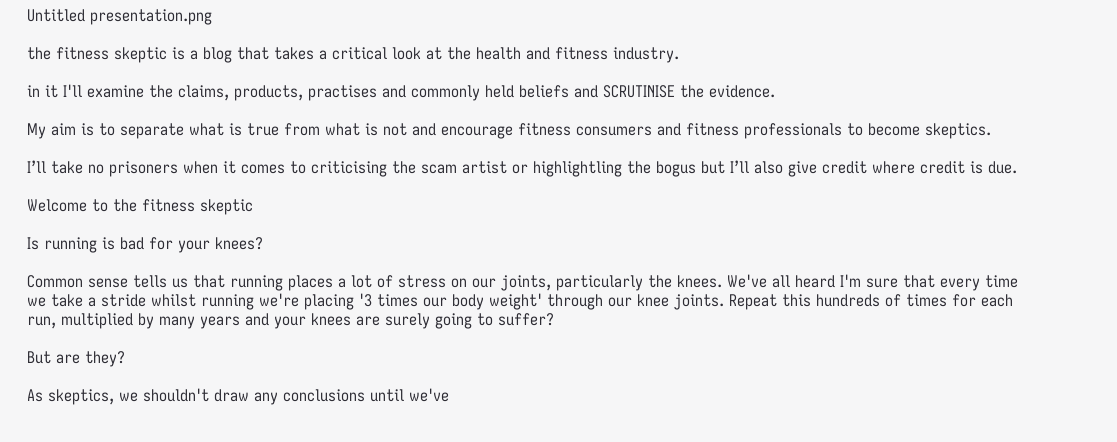Untitled presentation.png

the fitness skeptic is a blog that takes a critical look at the health and fitness industry.

in it I'll examine the claims, products, practises and commonly held beliefs and SCRUTINISE the evidence.

My aim is to separate what is true from what is not and encourage fitness consumers and fitness professionals to become skeptics.

I’ll take no prisoners when it comes to criticising the scam artist or highlightling the bogus but I’ll also give credit where credit is due.

Welcome to the fitness skeptic

Is running is bad for your knees?

Common sense tells us that running places a lot of stress on our joints, particularly the knees. We've all heard I'm sure that every time we take a stride whilst running we're placing '3 times our body weight' through our knee joints. Repeat this hundreds of times for each run, multiplied by many years and your knees are surely going to suffer?

But are they?

As skeptics, we shouldn't draw any conclusions until we've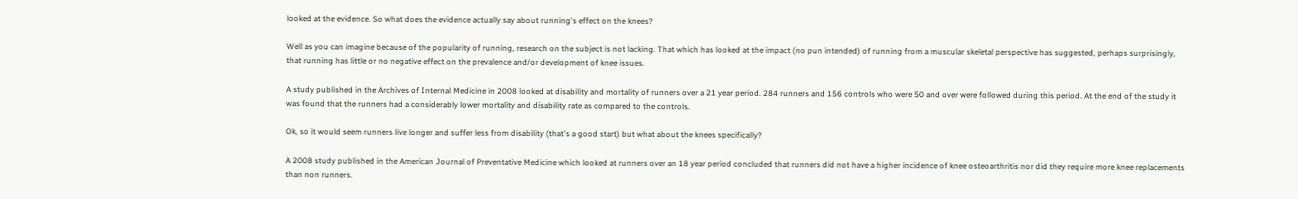looked at the evidence. So what does the evidence actually say about running's effect on the knees?

Well as you can imagine because of the popularity of running, research on the subject is not lacking. That which has looked at the impact (no pun intended) of running from a muscular skeletal perspective has suggested, perhaps surprisingly, that running has little or no negative effect on the prevalence and/or development of knee issues.

A study published in the Archives of Internal Medicine in 2008 looked at disability and mortality of runners over a 21 year period. 284 runners and 156 controls who were 50 and over were followed during this period. At the end of the study it was found that the runners had a considerably lower mortality and disability rate as compared to the controls.

Ok, so it would seem runners live longer and suffer less from disability (that's a good start) but what about the knees specifically?

A 2008 study published in the American Journal of Preventative Medicine which looked at runners over an 18 year period concluded that runners did not have a higher incidence of knee osteoarthritis nor did they require more knee replacements than non runners.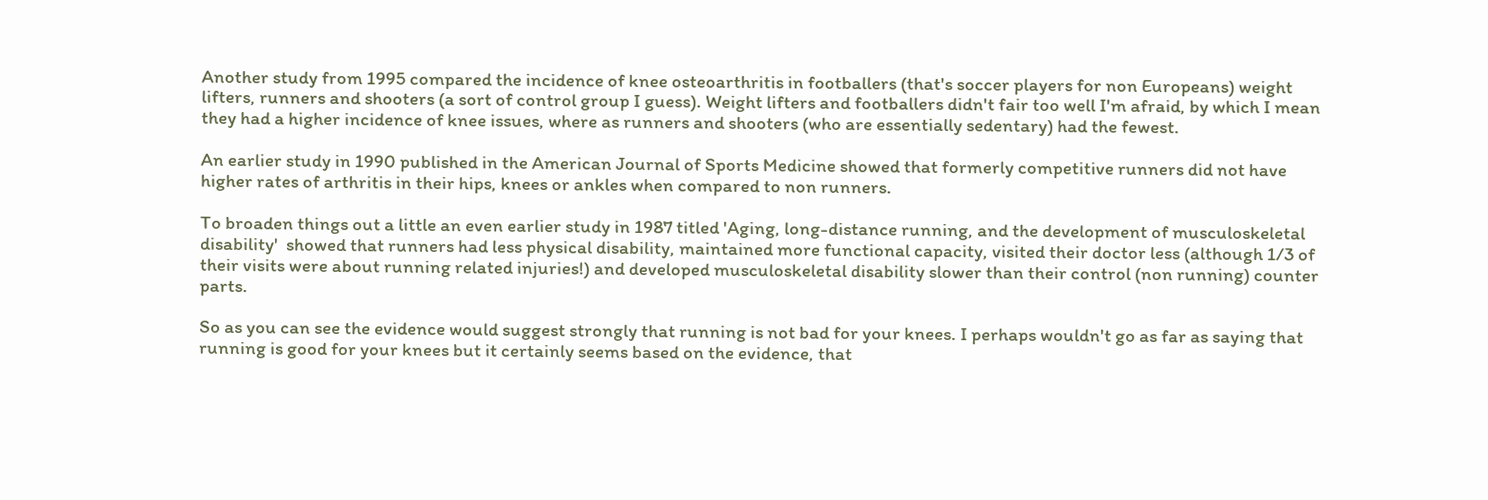Another study from 1995 compared the incidence of knee osteoarthritis in footballers (that's soccer players for non Europeans) weight lifters, runners and shooters (a sort of control group I guess). Weight lifters and footballers didn't fair too well I'm afraid, by which I mean they had a higher incidence of knee issues, where as runners and shooters (who are essentially sedentary) had the fewest.

An earlier study in 1990 published in the American Journal of Sports Medicine showed that formerly competitive runners did not have higher rates of arthritis in their hips, knees or ankles when compared to non runners.

To broaden things out a little an even earlier study in 1987 titled 'Aging, long-distance running, and the development of musculoskeletal disability'  showed that runners had less physical disability, maintained more functional capacity, visited their doctor less (although 1/3 of their visits were about running related injuries!) and developed musculoskeletal disability slower than their control (non running) counter parts.

So as you can see the evidence would suggest strongly that running is not bad for your knees. I perhaps wouldn't go as far as saying that running is good for your knees but it certainly seems based on the evidence, that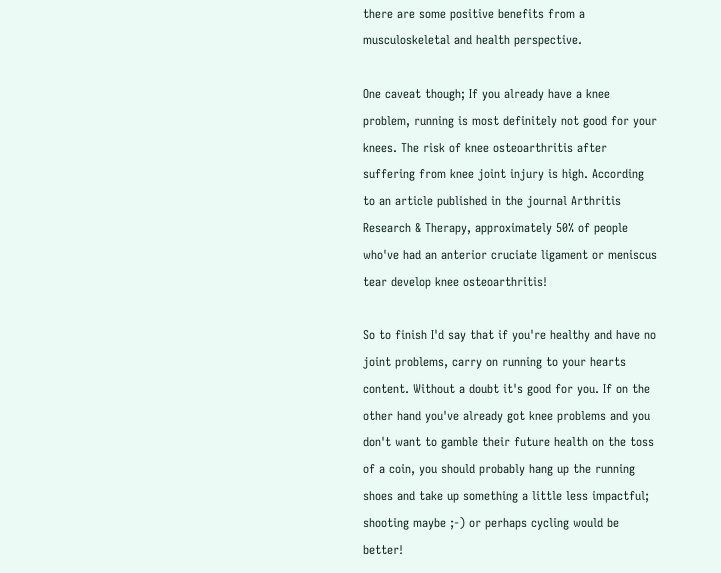there are some positive benefits from a musculoskeletal and health perspective.

One caveat though; If you already have a knee problem, running is most definitely not good for your knees. The risk of knee osteoarthritis after suffering from knee joint injury is high. According to an article published in the journal Arthritis Research & Therapy, approximately 50% of people who've had an anterior cruciate ligament or meniscus tear develop knee osteoarthritis!

So to finish I'd say that if you're healthy and have no joint problems, carry on running to your hearts content. Without a doubt it's good for you. If on the other hand you've already got knee problems and you don't want to gamble their future health on the toss of a coin, you should probably hang up the running shoes and take up something a little less impactful; shooting maybe ;-) or perhaps cycling would be better!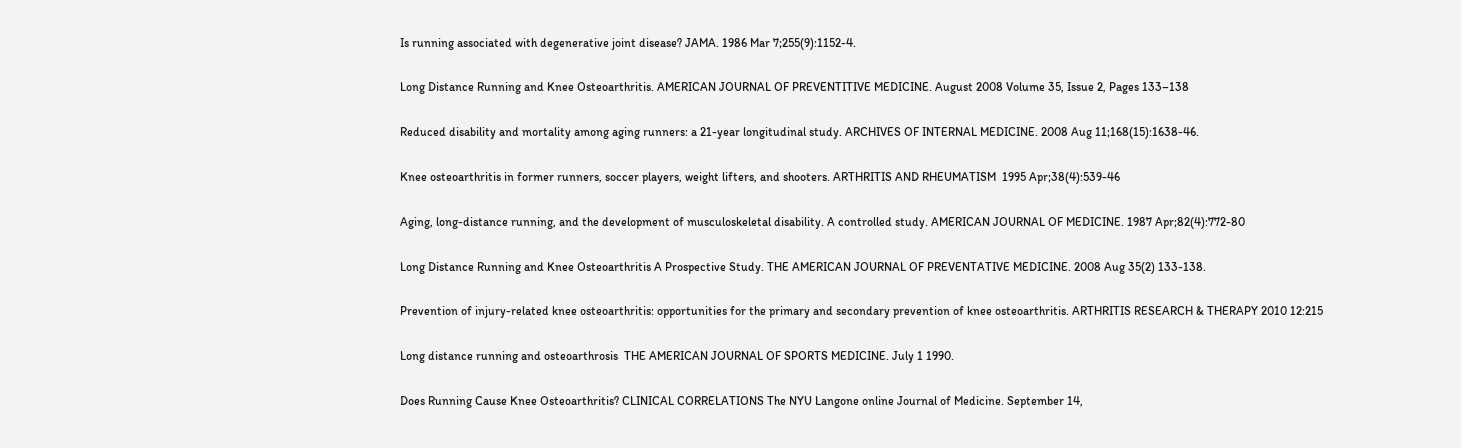Is running associated with degenerative joint disease? JAMA. 1986 Mar 7;255(9):1152-4.

Long Distance Running and Knee Osteoarthritis. AMERICAN JOURNAL OF PREVENTITIVE MEDICINE. August 2008 Volume 35, Issue 2, Pages 133–138

Reduced disability and mortality among aging runners: a 21-year longitudinal study. ARCHIVES OF INTERNAL MEDICINE. 2008 Aug 11;168(15):1638-46.

Knee osteoarthritis in former runners, soccer players, weight lifters, and shooters. ARTHRITIS AND RHEUMATISM  1995 Apr;38(4):539-46

Aging, long-distance running, and the development of musculoskeletal disability. A controlled study. AMERICAN JOURNAL OF MEDICINE. 1987 Apr;82(4):772-80

Long Distance Running and Knee Osteoarthritis A Prospective Study. THE AMERICAN JOURNAL OF PREVENTATIVE MEDICINE. 2008 Aug 35(2) 133-138.

Prevention of injury-related knee osteoarthritis: opportunities for the primary and secondary prevention of knee osteoarthritis. ARTHRITIS RESEARCH & THERAPY 2010 12:215

Long distance running and osteoarthrosis  THE AMERICAN JOURNAL OF SPORTS MEDICINE. July 1 1990.

Does Running Cause Knee Osteoarthritis? CLINICAL CORRELATIONS The NYU Langone online Journal of Medicine. September 14,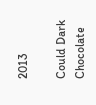2013

Could Dark Chocolate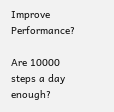Improve Performance?

Are 10000 steps a day enough?